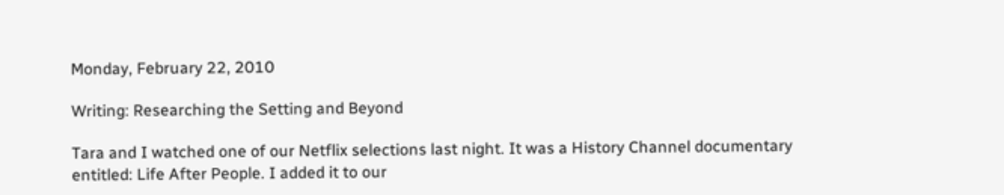Monday, February 22, 2010

Writing: Researching the Setting and Beyond

Tara and I watched one of our Netflix selections last night. It was a History Channel documentary entitled: Life After People. I added it to our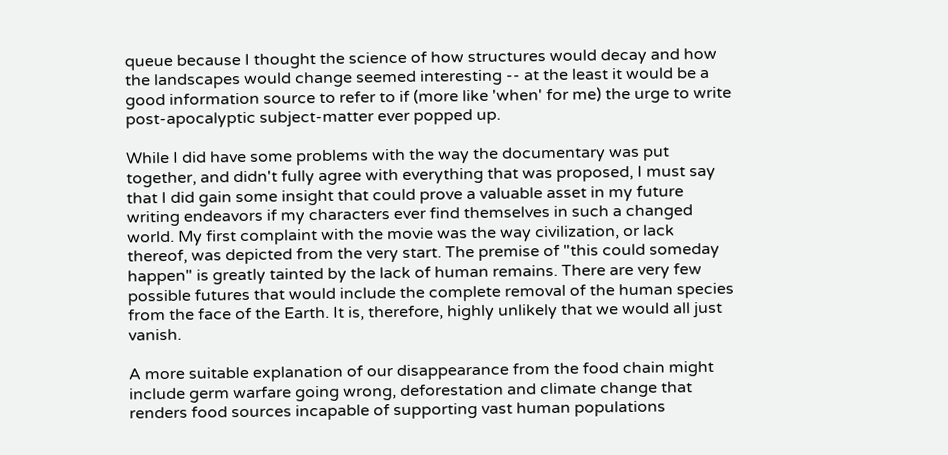queue because I thought the science of how structures would decay and how the landscapes would change seemed interesting -- at the least it would be a good information source to refer to if (more like 'when' for me) the urge to write post-apocalyptic subject-matter ever popped up.

While I did have some problems with the way the documentary was put together, and didn't fully agree with everything that was proposed, I must say that I did gain some insight that could prove a valuable asset in my future writing endeavors if my characters ever find themselves in such a changed world. My first complaint with the movie was the way civilization, or lack thereof, was depicted from the very start. The premise of "this could someday happen" is greatly tainted by the lack of human remains. There are very few possible futures that would include the complete removal of the human species from the face of the Earth. It is, therefore, highly unlikely that we would all just vanish.

A more suitable explanation of our disappearance from the food chain might include germ warfare going wrong, deforestation and climate change that renders food sources incapable of supporting vast human populations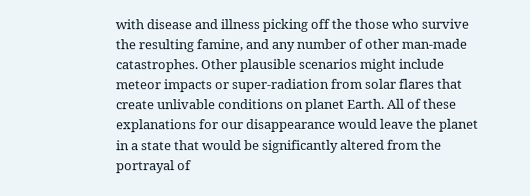with disease and illness picking off the those who survive the resulting famine, and any number of other man-made catastrophes. Other plausible scenarios might include meteor impacts or super-radiation from solar flares that create unlivable conditions on planet Earth. All of these explanations for our disappearance would leave the planet in a state that would be significantly altered from the portrayal of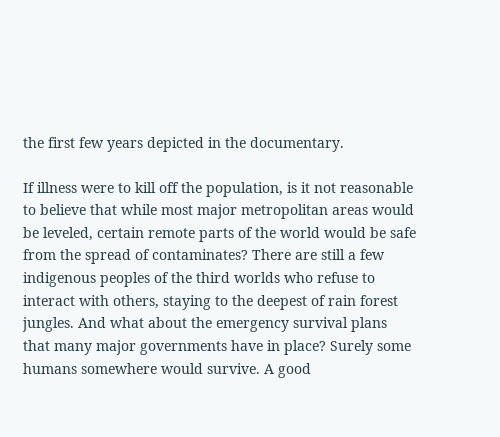the first few years depicted in the documentary.

If illness were to kill off the population, is it not reasonable to believe that while most major metropolitan areas would be leveled, certain remote parts of the world would be safe from the spread of contaminates? There are still a few indigenous peoples of the third worlds who refuse to interact with others, staying to the deepest of rain forest jungles. And what about the emergency survival plans that many major governments have in place? Surely some humans somewhere would survive. A good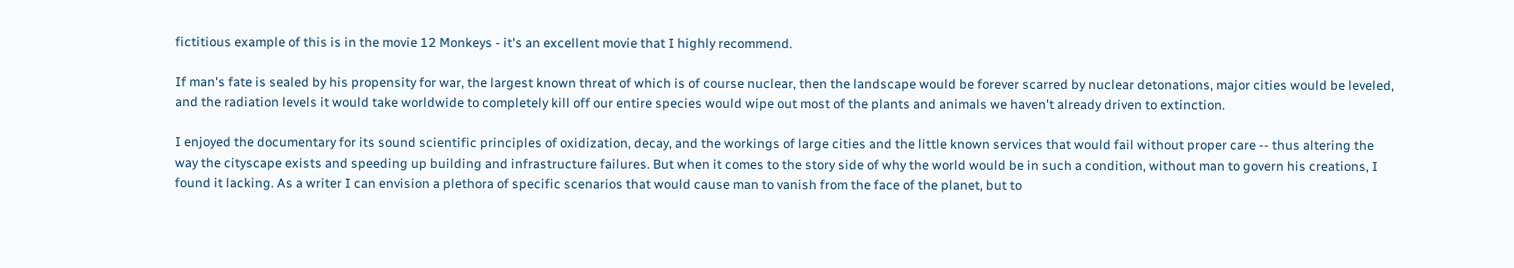fictitious example of this is in the movie 12 Monkeys - it's an excellent movie that I highly recommend.

If man's fate is sealed by his propensity for war, the largest known threat of which is of course nuclear, then the landscape would be forever scarred by nuclear detonations, major cities would be leveled, and the radiation levels it would take worldwide to completely kill off our entire species would wipe out most of the plants and animals we haven't already driven to extinction.

I enjoyed the documentary for its sound scientific principles of oxidization, decay, and the workings of large cities and the little known services that would fail without proper care -- thus altering the way the cityscape exists and speeding up building and infrastructure failures. But when it comes to the story side of why the world would be in such a condition, without man to govern his creations, I found it lacking. As a writer I can envision a plethora of specific scenarios that would cause man to vanish from the face of the planet, but to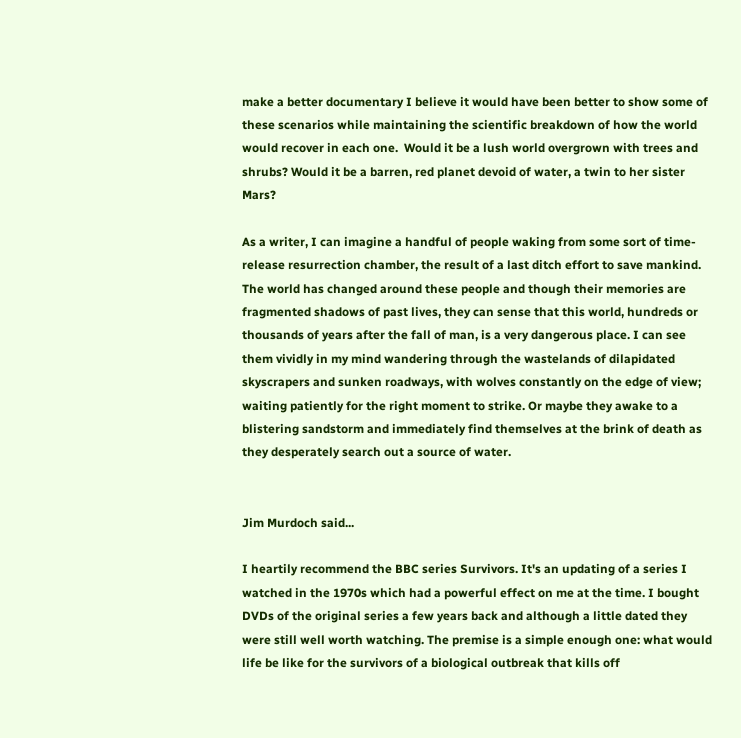make a better documentary I believe it would have been better to show some of these scenarios while maintaining the scientific breakdown of how the world would recover in each one.  Would it be a lush world overgrown with trees and shrubs? Would it be a barren, red planet devoid of water, a twin to her sister Mars?

As a writer, I can imagine a handful of people waking from some sort of time-release resurrection chamber, the result of a last ditch effort to save mankind. The world has changed around these people and though their memories are fragmented shadows of past lives, they can sense that this world, hundreds or thousands of years after the fall of man, is a very dangerous place. I can see them vividly in my mind wandering through the wastelands of dilapidated skyscrapers and sunken roadways, with wolves constantly on the edge of view; waiting patiently for the right moment to strike. Or maybe they awake to a blistering sandstorm and immediately find themselves at the brink of death as they desperately search out a source of water.


Jim Murdoch said...

I heartily recommend the BBC series Survivors. It's an updating of a series I watched in the 1970s which had a powerful effect on me at the time. I bought DVDs of the original series a few years back and although a little dated they were still well worth watching. The premise is a simple enough one: what would life be like for the survivors of a biological outbreak that kills off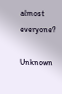almost everyone?

Unknown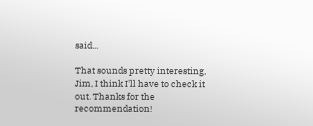said...

That sounds pretty interesting, Jim, I think I'll have to check it out. Thanks for the recommendation!